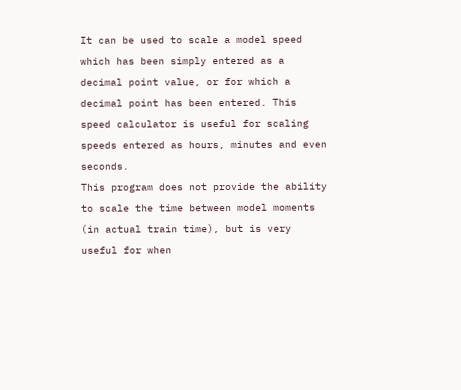It can be used to scale a model speed which has been simply entered as a decimal point value, or for which a decimal point has been entered. This speed calculator is useful for scaling speeds entered as hours, minutes and even seconds.
This program does not provide the ability to scale the time between model moments (in actual train time), but is very useful for when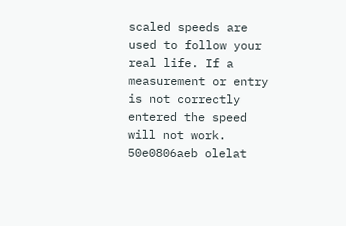scaled speeds are used to follow your real life. If a measurement or entry is not correctly entered the speed will not work. 50e0806aeb olelat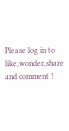Please log in to like,wonder,share and comment !